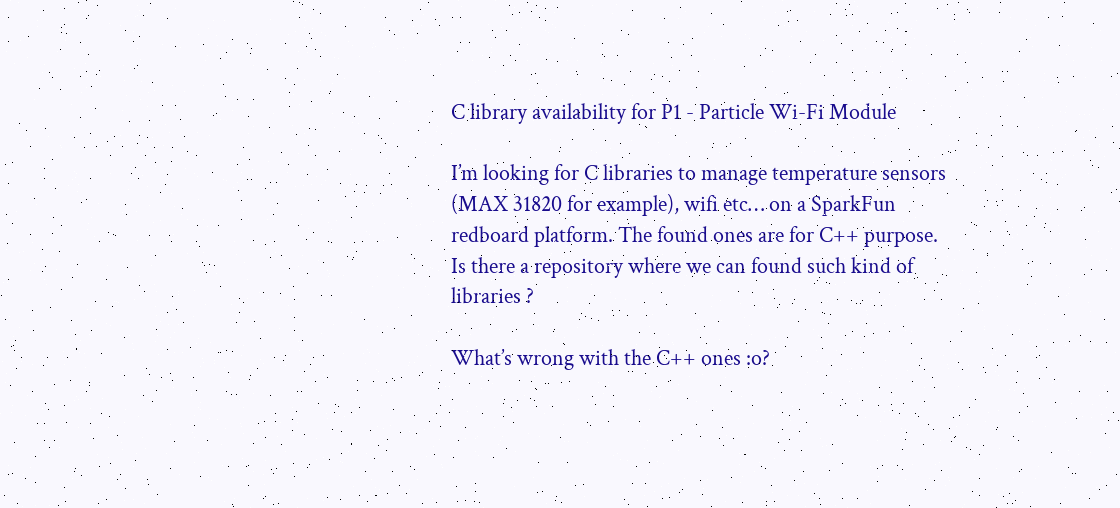C library availability for P1 - Particle Wi-Fi Module

I’m looking for C libraries to manage temperature sensors (MAX 31820 for example), wifi etc… on a SparkFun redboard platform. The found ones are for C++ purpose.
Is there a repository where we can found such kind of libraries ?

What’s wrong with the C++ ones :o?